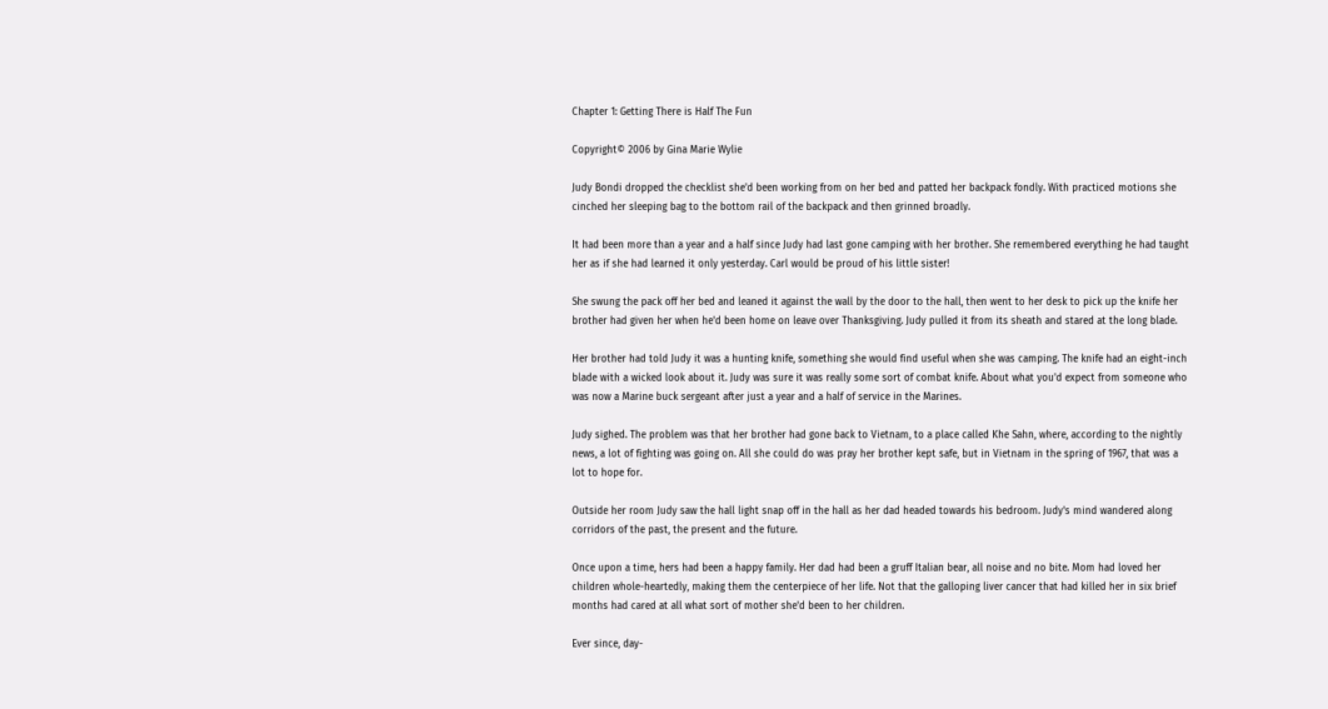Chapter 1: Getting There is Half The Fun

Copyright© 2006 by Gina Marie Wylie

Judy Bondi dropped the checklist she'd been working from on her bed and patted her backpack fondly. With practiced motions she cinched her sleeping bag to the bottom rail of the backpack and then grinned broadly.

It had been more than a year and a half since Judy had last gone camping with her brother. She remembered everything he had taught her as if she had learned it only yesterday. Carl would be proud of his little sister!

She swung the pack off her bed and leaned it against the wall by the door to the hall, then went to her desk to pick up the knife her brother had given her when he'd been home on leave over Thanksgiving. Judy pulled it from its sheath and stared at the long blade.

Her brother had told Judy it was a hunting knife, something she would find useful when she was camping. The knife had an eight-inch blade with a wicked look about it. Judy was sure it was really some sort of combat knife. About what you'd expect from someone who was now a Marine buck sergeant after just a year and a half of service in the Marines.

Judy sighed. The problem was that her brother had gone back to Vietnam, to a place called Khe Sahn, where, according to the nightly news, a lot of fighting was going on. All she could do was pray her brother kept safe, but in Vietnam in the spring of 1967, that was a lot to hope for.

Outside her room Judy saw the hall light snap off in the hall as her dad headed towards his bedroom. Judy's mind wandered along corridors of the past, the present and the future.

Once upon a time, hers had been a happy family. Her dad had been a gruff Italian bear, all noise and no bite. Mom had loved her children whole-heartedly, making them the centerpiece of her life. Not that the galloping liver cancer that had killed her in six brief months had cared at all what sort of mother she'd been to her children.

Ever since, day-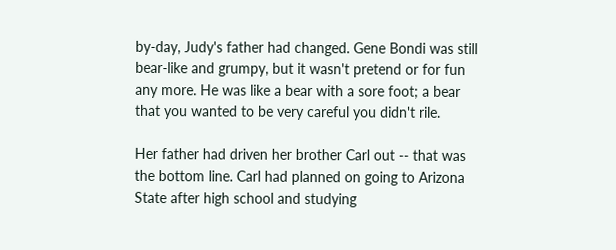by-day, Judy's father had changed. Gene Bondi was still bear-like and grumpy, but it wasn't pretend or for fun any more. He was like a bear with a sore foot; a bear that you wanted to be very careful you didn't rile.

Her father had driven her brother Carl out -- that was the bottom line. Carl had planned on going to Arizona State after high school and studying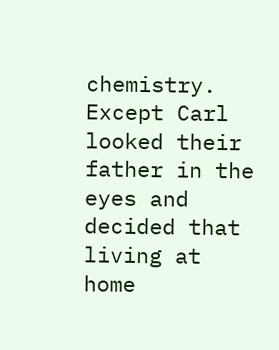chemistry. Except Carl looked their father in the eyes and decided that living at home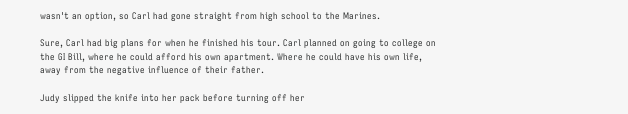wasn't an option, so Carl had gone straight from high school to the Marines.

Sure, Carl had big plans for when he finished his tour. Carl planned on going to college on the GI Bill, where he could afford his own apartment. Where he could have his own life, away from the negative influence of their father.

Judy slipped the knife into her pack before turning off her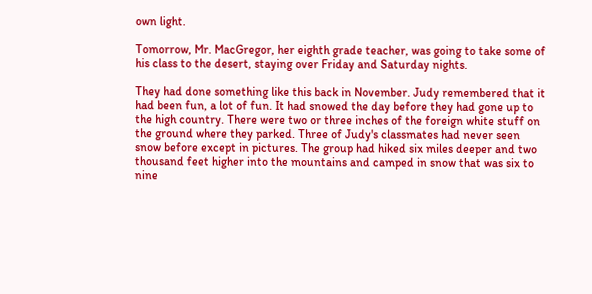own light.

Tomorrow, Mr. MacGregor, her eighth grade teacher, was going to take some of his class to the desert, staying over Friday and Saturday nights.

They had done something like this back in November. Judy remembered that it had been fun, a lot of fun. It had snowed the day before they had gone up to the high country. There were two or three inches of the foreign white stuff on the ground where they parked. Three of Judy's classmates had never seen snow before except in pictures. The group had hiked six miles deeper and two thousand feet higher into the mountains and camped in snow that was six to nine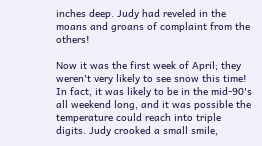inches deep. Judy had reveled in the moans and groans of complaint from the others!

Now it was the first week of April; they weren't very likely to see snow this time! In fact, it was likely to be in the mid-90's all weekend long, and it was possible the temperature could reach into triple digits. Judy crooked a small smile,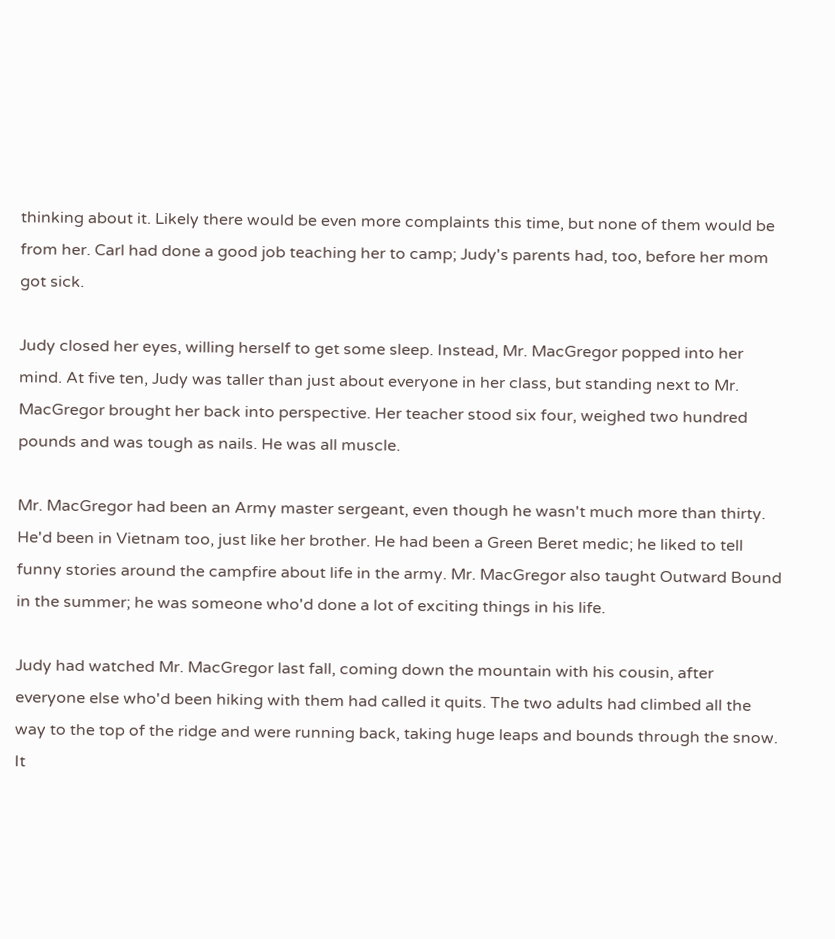thinking about it. Likely there would be even more complaints this time, but none of them would be from her. Carl had done a good job teaching her to camp; Judy's parents had, too, before her mom got sick.

Judy closed her eyes, willing herself to get some sleep. Instead, Mr. MacGregor popped into her mind. At five ten, Judy was taller than just about everyone in her class, but standing next to Mr. MacGregor brought her back into perspective. Her teacher stood six four, weighed two hundred pounds and was tough as nails. He was all muscle.

Mr. MacGregor had been an Army master sergeant, even though he wasn't much more than thirty. He'd been in Vietnam too, just like her brother. He had been a Green Beret medic; he liked to tell funny stories around the campfire about life in the army. Mr. MacGregor also taught Outward Bound in the summer; he was someone who'd done a lot of exciting things in his life.

Judy had watched Mr. MacGregor last fall, coming down the mountain with his cousin, after everyone else who'd been hiking with them had called it quits. The two adults had climbed all the way to the top of the ridge and were running back, taking huge leaps and bounds through the snow. It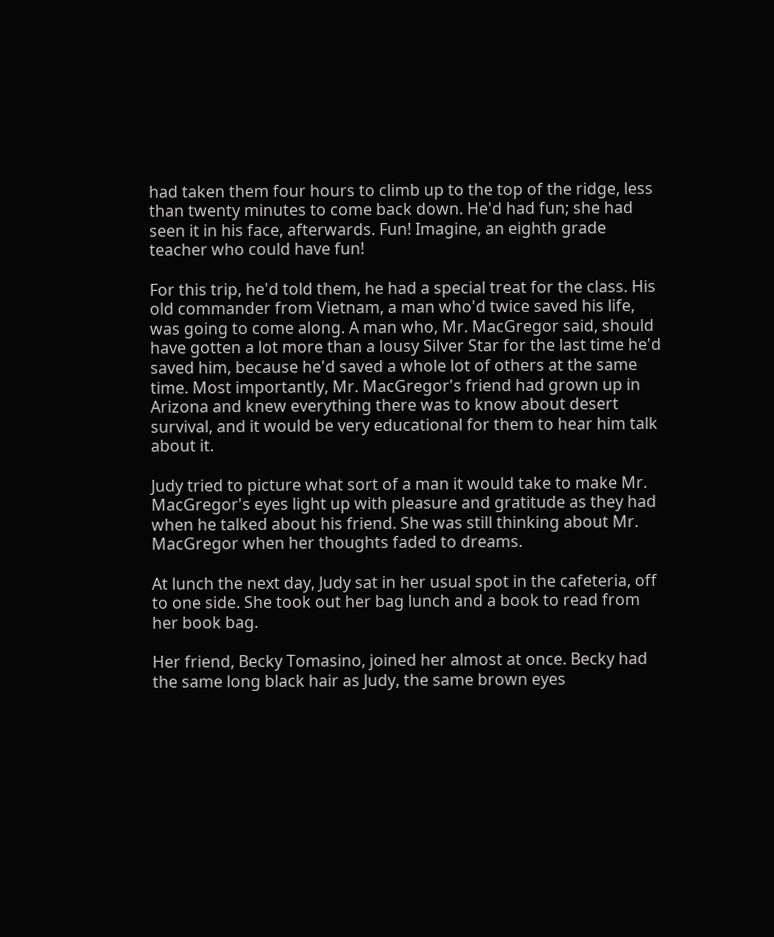had taken them four hours to climb up to the top of the ridge, less than twenty minutes to come back down. He'd had fun; she had seen it in his face, afterwards. Fun! Imagine, an eighth grade teacher who could have fun!

For this trip, he'd told them, he had a special treat for the class. His old commander from Vietnam, a man who'd twice saved his life, was going to come along. A man who, Mr. MacGregor said, should have gotten a lot more than a lousy Silver Star for the last time he'd saved him, because he'd saved a whole lot of others at the same time. Most importantly, Mr. MacGregor's friend had grown up in Arizona and knew everything there was to know about desert survival, and it would be very educational for them to hear him talk about it.

Judy tried to picture what sort of a man it would take to make Mr. MacGregor's eyes light up with pleasure and gratitude as they had when he talked about his friend. She was still thinking about Mr. MacGregor when her thoughts faded to dreams.

At lunch the next day, Judy sat in her usual spot in the cafeteria, off to one side. She took out her bag lunch and a book to read from her book bag.

Her friend, Becky Tomasino, joined her almost at once. Becky had the same long black hair as Judy, the same brown eyes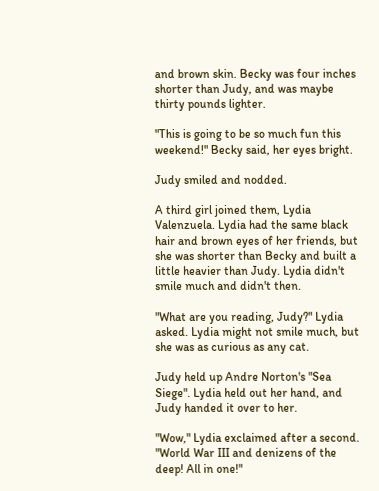and brown skin. Becky was four inches shorter than Judy, and was maybe thirty pounds lighter.

"This is going to be so much fun this weekend!" Becky said, her eyes bright.

Judy smiled and nodded.

A third girl joined them, Lydia Valenzuela. Lydia had the same black hair and brown eyes of her friends, but she was shorter than Becky and built a little heavier than Judy. Lydia didn't smile much and didn't then.

"What are you reading, Judy?" Lydia asked. Lydia might not smile much, but she was as curious as any cat.

Judy held up Andre Norton's "Sea Siege". Lydia held out her hand, and Judy handed it over to her.

"Wow," Lydia exclaimed after a second. "World War III and denizens of the deep! All in one!"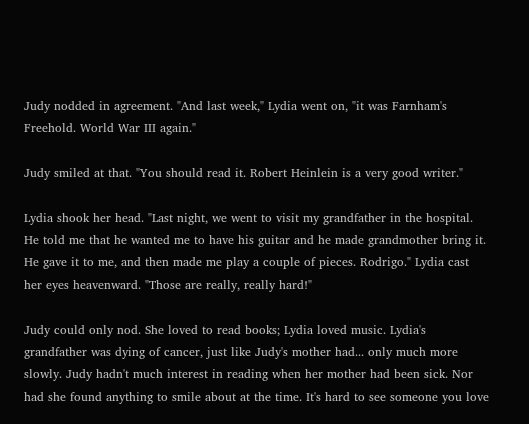Judy nodded in agreement. "And last week," Lydia went on, "it was Farnham's Freehold. World War III again."

Judy smiled at that. "You should read it. Robert Heinlein is a very good writer."

Lydia shook her head. "Last night, we went to visit my grandfather in the hospital. He told me that he wanted me to have his guitar and he made grandmother bring it. He gave it to me, and then made me play a couple of pieces. Rodrigo." Lydia cast her eyes heavenward. "Those are really, really hard!"

Judy could only nod. She loved to read books; Lydia loved music. Lydia's grandfather was dying of cancer, just like Judy's mother had... only much more slowly. Judy hadn't much interest in reading when her mother had been sick. Nor had she found anything to smile about at the time. It's hard to see someone you love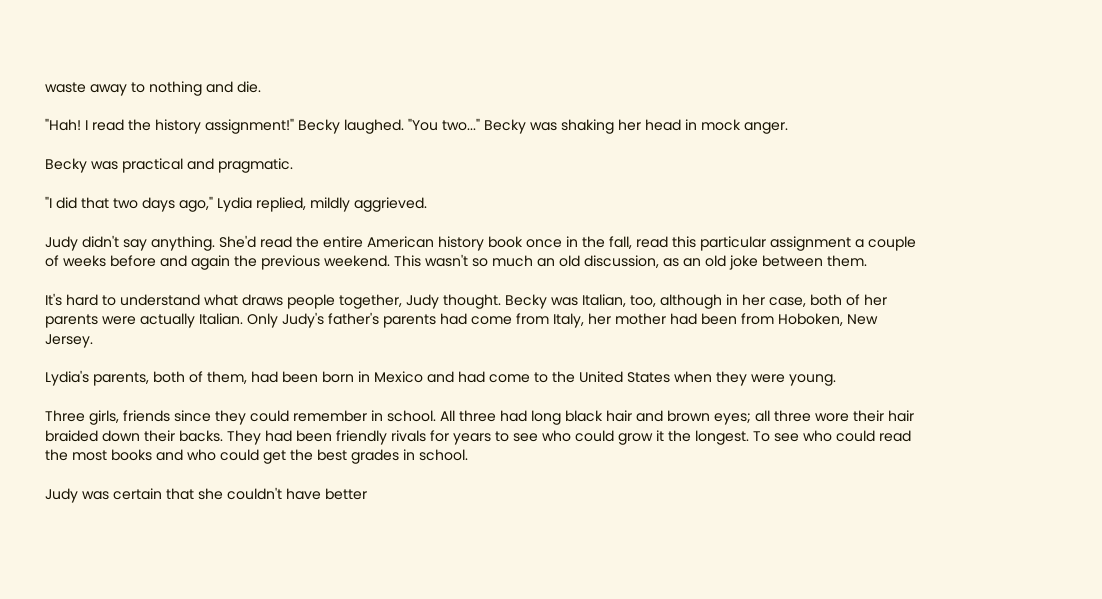waste away to nothing and die.

"Hah! I read the history assignment!" Becky laughed. "You two..." Becky was shaking her head in mock anger.

Becky was practical and pragmatic.

"I did that two days ago," Lydia replied, mildly aggrieved.

Judy didn't say anything. She'd read the entire American history book once in the fall, read this particular assignment a couple of weeks before and again the previous weekend. This wasn't so much an old discussion, as an old joke between them.

It's hard to understand what draws people together, Judy thought. Becky was Italian, too, although in her case, both of her parents were actually Italian. Only Judy's father's parents had come from Italy, her mother had been from Hoboken, New Jersey.

Lydia's parents, both of them, had been born in Mexico and had come to the United States when they were young.

Three girls, friends since they could remember in school. All three had long black hair and brown eyes; all three wore their hair braided down their backs. They had been friendly rivals for years to see who could grow it the longest. To see who could read the most books and who could get the best grades in school.

Judy was certain that she couldn't have better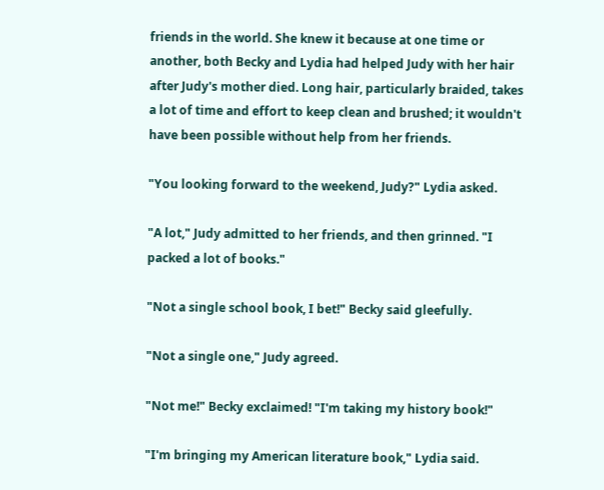friends in the world. She knew it because at one time or another, both Becky and Lydia had helped Judy with her hair after Judy's mother died. Long hair, particularly braided, takes a lot of time and effort to keep clean and brushed; it wouldn't have been possible without help from her friends.

"You looking forward to the weekend, Judy?" Lydia asked.

"A lot," Judy admitted to her friends, and then grinned. "I packed a lot of books."

"Not a single school book, I bet!" Becky said gleefully.

"Not a single one," Judy agreed.

"Not me!" Becky exclaimed! "I'm taking my history book!"

"I'm bringing my American literature book," Lydia said.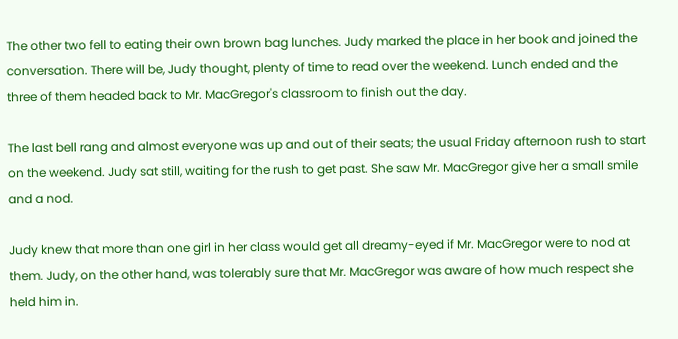The other two fell to eating their own brown bag lunches. Judy marked the place in her book and joined the conversation. There will be, Judy thought, plenty of time to read over the weekend. Lunch ended and the three of them headed back to Mr. MacGregor's classroom to finish out the day.

The last bell rang and almost everyone was up and out of their seats; the usual Friday afternoon rush to start on the weekend. Judy sat still, waiting for the rush to get past. She saw Mr. MacGregor give her a small smile and a nod.

Judy knew that more than one girl in her class would get all dreamy-eyed if Mr. MacGregor were to nod at them. Judy, on the other hand, was tolerably sure that Mr. MacGregor was aware of how much respect she held him in.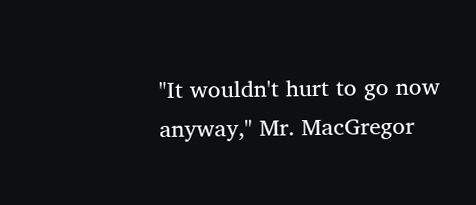"It wouldn't hurt to go now anyway," Mr. MacGregor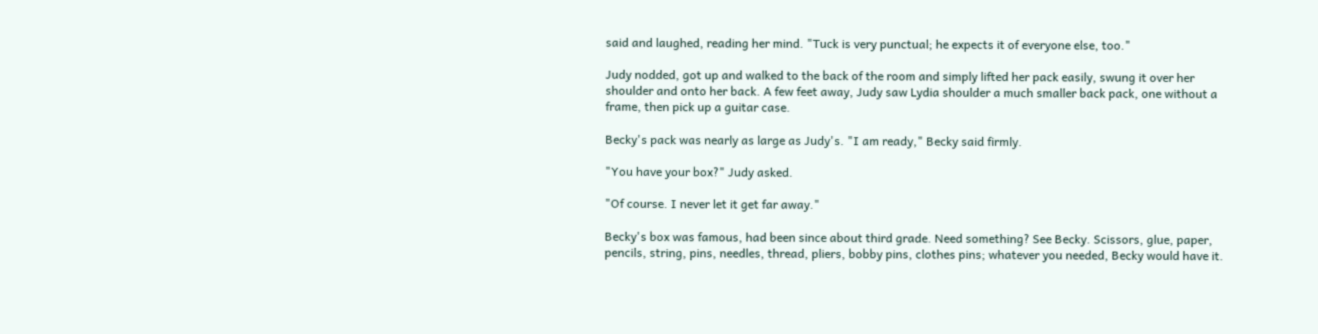said and laughed, reading her mind. "Tuck is very punctual; he expects it of everyone else, too."

Judy nodded, got up and walked to the back of the room and simply lifted her pack easily, swung it over her shoulder and onto her back. A few feet away, Judy saw Lydia shoulder a much smaller back pack, one without a frame, then pick up a guitar case.

Becky's pack was nearly as large as Judy's. "I am ready," Becky said firmly.

"You have your box?" Judy asked.

"Of course. I never let it get far away."

Becky's box was famous, had been since about third grade. Need something? See Becky. Scissors, glue, paper, pencils, string, pins, needles, thread, pliers, bobby pins, clothes pins; whatever you needed, Becky would have it.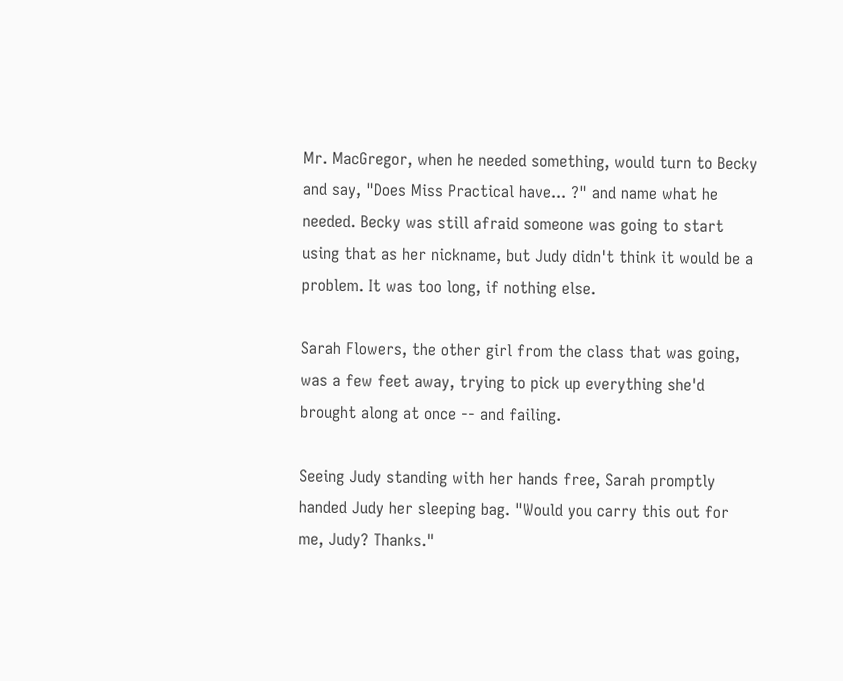Mr. MacGregor, when he needed something, would turn to Becky and say, "Does Miss Practical have... ?" and name what he needed. Becky was still afraid someone was going to start using that as her nickname, but Judy didn't think it would be a problem. It was too long, if nothing else.

Sarah Flowers, the other girl from the class that was going, was a few feet away, trying to pick up everything she'd brought along at once -- and failing.

Seeing Judy standing with her hands free, Sarah promptly handed Judy her sleeping bag. "Would you carry this out for me, Judy? Thanks."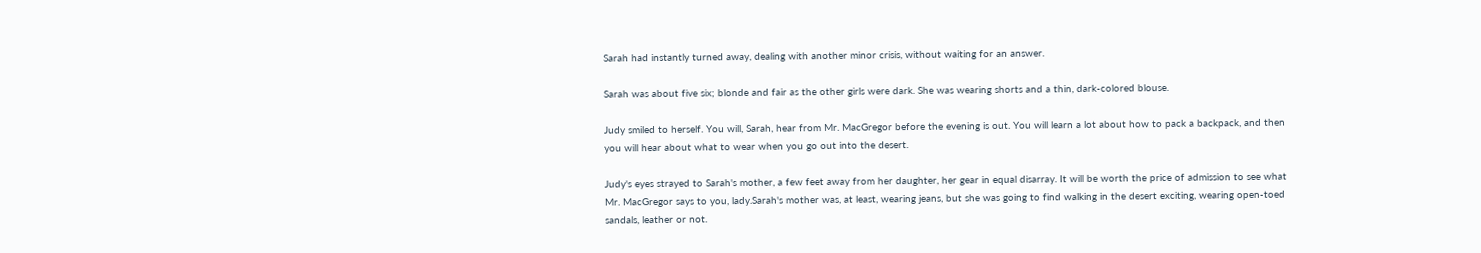Sarah had instantly turned away, dealing with another minor crisis, without waiting for an answer.

Sarah was about five six; blonde and fair as the other girls were dark. She was wearing shorts and a thin, dark-colored blouse.

Judy smiled to herself. You will, Sarah, hear from Mr. MacGregor before the evening is out. You will learn a lot about how to pack a backpack, and then you will hear about what to wear when you go out into the desert.

Judy's eyes strayed to Sarah's mother, a few feet away from her daughter, her gear in equal disarray. It will be worth the price of admission to see what Mr. MacGregor says to you, lady.Sarah's mother was, at least, wearing jeans, but she was going to find walking in the desert exciting, wearing open-toed sandals, leather or not.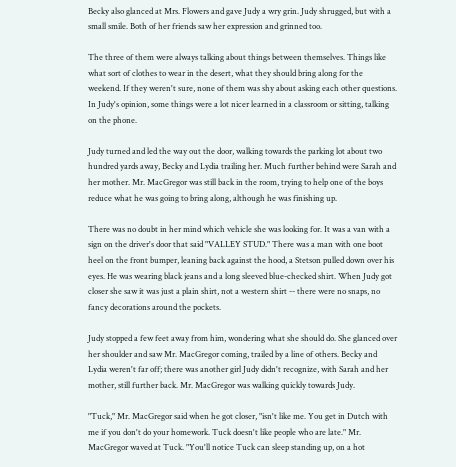Becky also glanced at Mrs. Flowers and gave Judy a wry grin. Judy shrugged, but with a small smile. Both of her friends saw her expression and grinned too.

The three of them were always talking about things between themselves. Things like what sort of clothes to wear in the desert, what they should bring along for the weekend. If they weren't sure, none of them was shy about asking each other questions. In Judy's opinion, some things were a lot nicer learned in a classroom or sitting, talking on the phone.

Judy turned and led the way out the door, walking towards the parking lot about two hundred yards away, Becky and Lydia trailing her. Much further behind were Sarah and her mother. Mr. MacGregor was still back in the room, trying to help one of the boys reduce what he was going to bring along, although he was finishing up.

There was no doubt in her mind which vehicle she was looking for. It was a van with a sign on the driver's door that said "VALLEY STUD." There was a man with one boot heel on the front bumper, leaning back against the hood, a Stetson pulled down over his eyes. He was wearing black jeans and a long sleeved blue-checked shirt. When Judy got closer she saw it was just a plain shirt, not a western shirt -- there were no snaps, no fancy decorations around the pockets.

Judy stopped a few feet away from him, wondering what she should do. She glanced over her shoulder and saw Mr. MacGregor coming, trailed by a line of others. Becky and Lydia weren't far off; there was another girl Judy didn't recognize, with Sarah and her mother, still further back. Mr. MacGregor was walking quickly towards Judy.

"Tuck," Mr. MacGregor said when he got closer, "isn't like me. You get in Dutch with me if you don't do your homework. Tuck doesn't like people who are late." Mr. MacGregor waved at Tuck. "You'll notice Tuck can sleep standing up, on a hot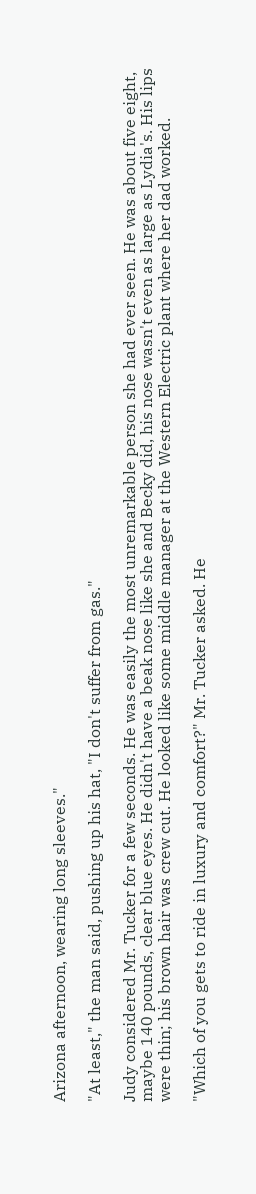Arizona afternoon, wearing long sleeves."

"At least," the man said, pushing up his hat, "I don't suffer from gas."

Judy considered Mr. Tucker for a few seconds. He was easily the most unremarkable person she had ever seen. He was about five eight, maybe 140 pounds, clear blue eyes. He didn't have a beak nose like she and Becky did, his nose wasn't even as large as Lydia's. His lips were thin; his brown hair was crew cut. He looked like some middle manager at the Western Electric plant where her dad worked.

"Which of you gets to ride in luxury and comfort?" Mr. Tucker asked. He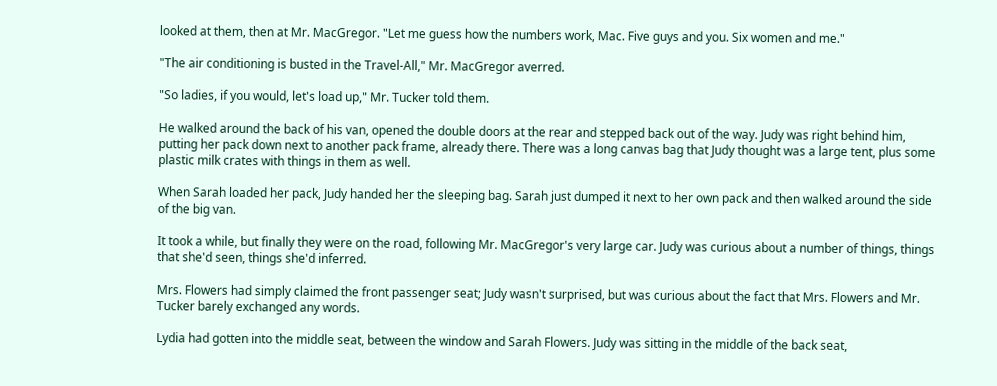looked at them, then at Mr. MacGregor. "Let me guess how the numbers work, Mac. Five guys and you. Six women and me."

"The air conditioning is busted in the Travel-All," Mr. MacGregor averred.

"So ladies, if you would, let's load up," Mr. Tucker told them.

He walked around the back of his van, opened the double doors at the rear and stepped back out of the way. Judy was right behind him, putting her pack down next to another pack frame, already there. There was a long canvas bag that Judy thought was a large tent, plus some plastic milk crates with things in them as well.

When Sarah loaded her pack, Judy handed her the sleeping bag. Sarah just dumped it next to her own pack and then walked around the side of the big van.

It took a while, but finally they were on the road, following Mr. MacGregor's very large car. Judy was curious about a number of things, things that she'd seen, things she'd inferred.

Mrs. Flowers had simply claimed the front passenger seat; Judy wasn't surprised, but was curious about the fact that Mrs. Flowers and Mr. Tucker barely exchanged any words.

Lydia had gotten into the middle seat, between the window and Sarah Flowers. Judy was sitting in the middle of the back seat,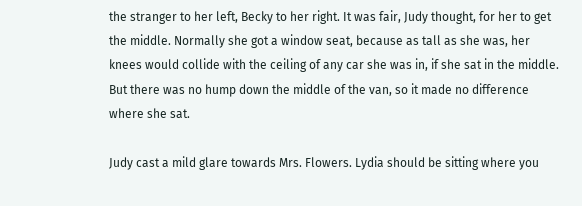the stranger to her left, Becky to her right. It was fair, Judy thought, for her to get the middle. Normally she got a window seat, because as tall as she was, her knees would collide with the ceiling of any car she was in, if she sat in the middle. But there was no hump down the middle of the van, so it made no difference where she sat.

Judy cast a mild glare towards Mrs. Flowers. Lydia should be sitting where you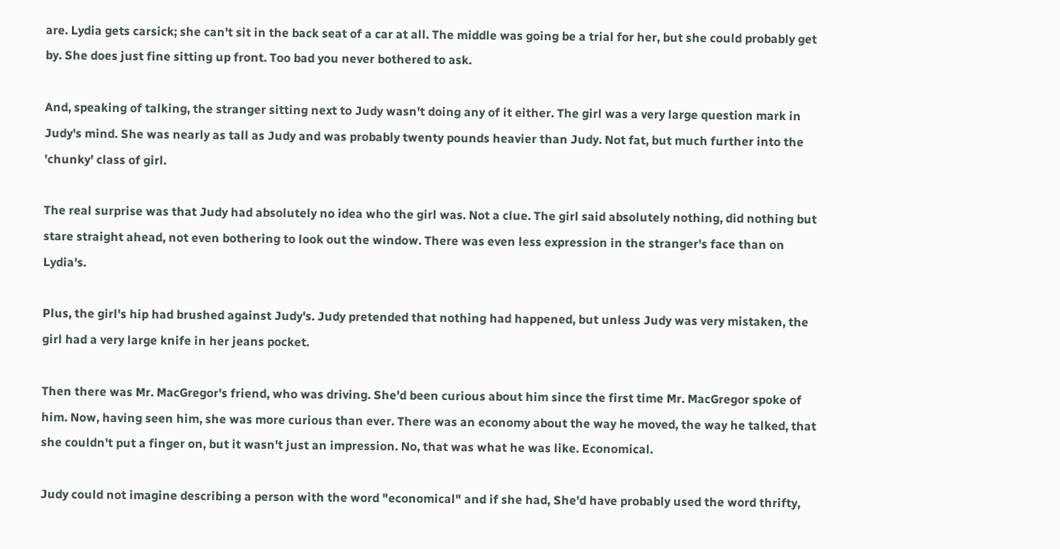are. Lydia gets carsick; she can't sit in the back seat of a car at all. The middle was going be a trial for her, but she could probably get by. She does just fine sitting up front. Too bad you never bothered to ask.

And, speaking of talking, the stranger sitting next to Judy wasn't doing any of it either. The girl was a very large question mark in Judy's mind. She was nearly as tall as Judy and was probably twenty pounds heavier than Judy. Not fat, but much further into the 'chunky' class of girl.

The real surprise was that Judy had absolutely no idea who the girl was. Not a clue. The girl said absolutely nothing, did nothing but stare straight ahead, not even bothering to look out the window. There was even less expression in the stranger's face than on Lydia's.

Plus, the girl's hip had brushed against Judy's. Judy pretended that nothing had happened, but unless Judy was very mistaken, the girl had a very large knife in her jeans pocket.

Then there was Mr. MacGregor's friend, who was driving. She'd been curious about him since the first time Mr. MacGregor spoke of him. Now, having seen him, she was more curious than ever. There was an economy about the way he moved, the way he talked, that she couldn't put a finger on, but it wasn't just an impression. No, that was what he was like. Economical.

Judy could not imagine describing a person with the word "economical" and if she had, She'd have probably used the word thrifty,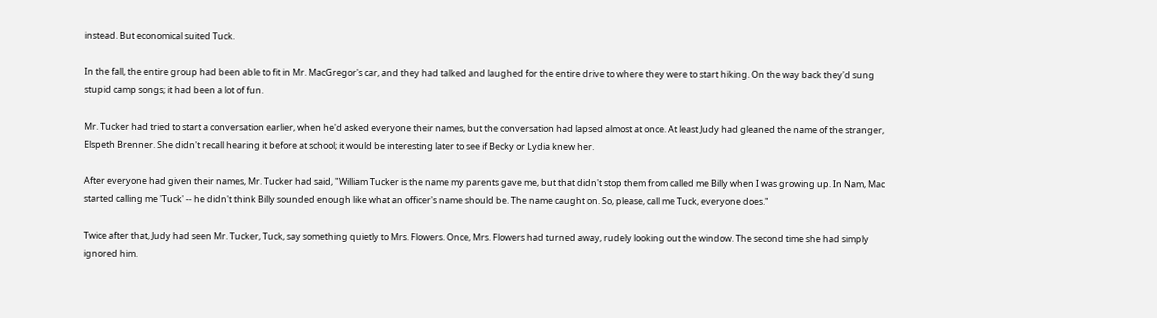instead. But economical suited Tuck.

In the fall, the entire group had been able to fit in Mr. MacGregor's car, and they had talked and laughed for the entire drive to where they were to start hiking. On the way back they'd sung stupid camp songs; it had been a lot of fun.

Mr. Tucker had tried to start a conversation earlier, when he'd asked everyone their names, but the conversation had lapsed almost at once. At least Judy had gleaned the name of the stranger, Elspeth Brenner. She didn't recall hearing it before at school; it would be interesting later to see if Becky or Lydia knew her.

After everyone had given their names, Mr. Tucker had said, "William Tucker is the name my parents gave me, but that didn't stop them from called me Billy when I was growing up. In Nam, Mac started calling me 'Tuck' -- he didn't think Billy sounded enough like what an officer's name should be. The name caught on. So, please, call me Tuck, everyone does."

Twice after that, Judy had seen Mr. Tucker, Tuck, say something quietly to Mrs. Flowers. Once, Mrs. Flowers had turned away, rudely looking out the window. The second time she had simply ignored him.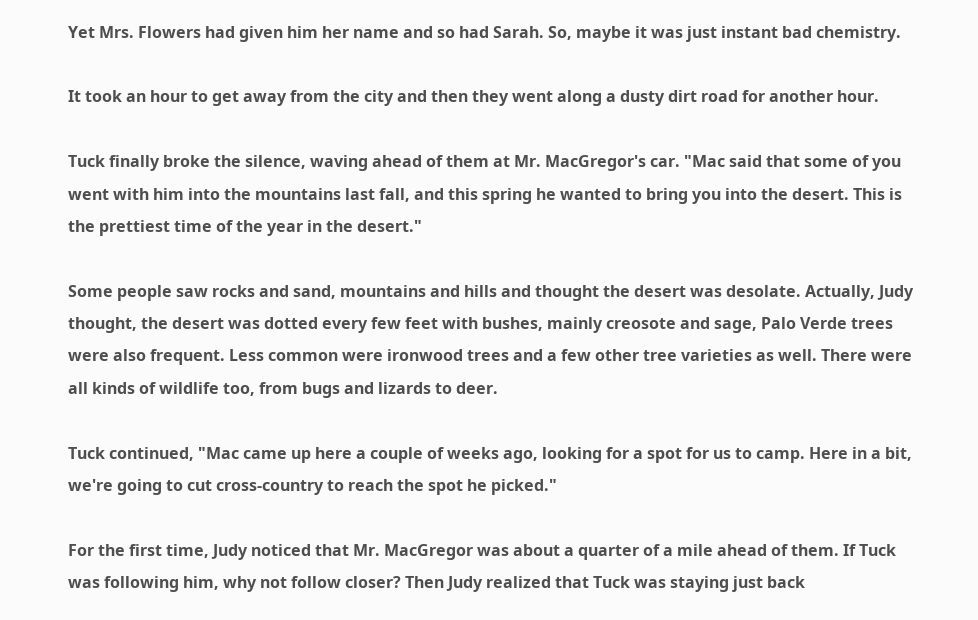Yet Mrs. Flowers had given him her name and so had Sarah. So, maybe it was just instant bad chemistry.

It took an hour to get away from the city and then they went along a dusty dirt road for another hour.

Tuck finally broke the silence, waving ahead of them at Mr. MacGregor's car. "Mac said that some of you went with him into the mountains last fall, and this spring he wanted to bring you into the desert. This is the prettiest time of the year in the desert."

Some people saw rocks and sand, mountains and hills and thought the desert was desolate. Actually, Judy thought, the desert was dotted every few feet with bushes, mainly creosote and sage, Palo Verde trees were also frequent. Less common were ironwood trees and a few other tree varieties as well. There were all kinds of wildlife too, from bugs and lizards to deer.

Tuck continued, "Mac came up here a couple of weeks ago, looking for a spot for us to camp. Here in a bit, we're going to cut cross-country to reach the spot he picked."

For the first time, Judy noticed that Mr. MacGregor was about a quarter of a mile ahead of them. If Tuck was following him, why not follow closer? Then Judy realized that Tuck was staying just back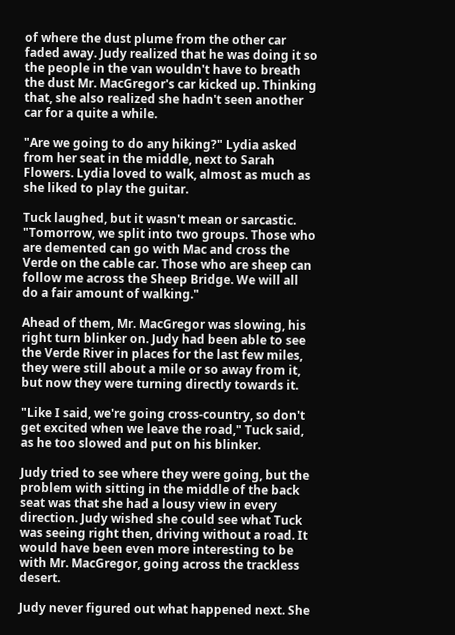of where the dust plume from the other car faded away. Judy realized that he was doing it so the people in the van wouldn't have to breath the dust Mr. MacGregor's car kicked up. Thinking that, she also realized she hadn't seen another car for a quite a while.

"Are we going to do any hiking?" Lydia asked from her seat in the middle, next to Sarah Flowers. Lydia loved to walk, almost as much as she liked to play the guitar.

Tuck laughed, but it wasn't mean or sarcastic. "Tomorrow, we split into two groups. Those who are demented can go with Mac and cross the Verde on the cable car. Those who are sheep can follow me across the Sheep Bridge. We will all do a fair amount of walking."

Ahead of them, Mr. MacGregor was slowing, his right turn blinker on. Judy had been able to see the Verde River in places for the last few miles, they were still about a mile or so away from it, but now they were turning directly towards it.

"Like I said, we're going cross-country, so don't get excited when we leave the road," Tuck said, as he too slowed and put on his blinker.

Judy tried to see where they were going, but the problem with sitting in the middle of the back seat was that she had a lousy view in every direction. Judy wished she could see what Tuck was seeing right then, driving without a road. It would have been even more interesting to be with Mr. MacGregor, going across the trackless desert.

Judy never figured out what happened next. She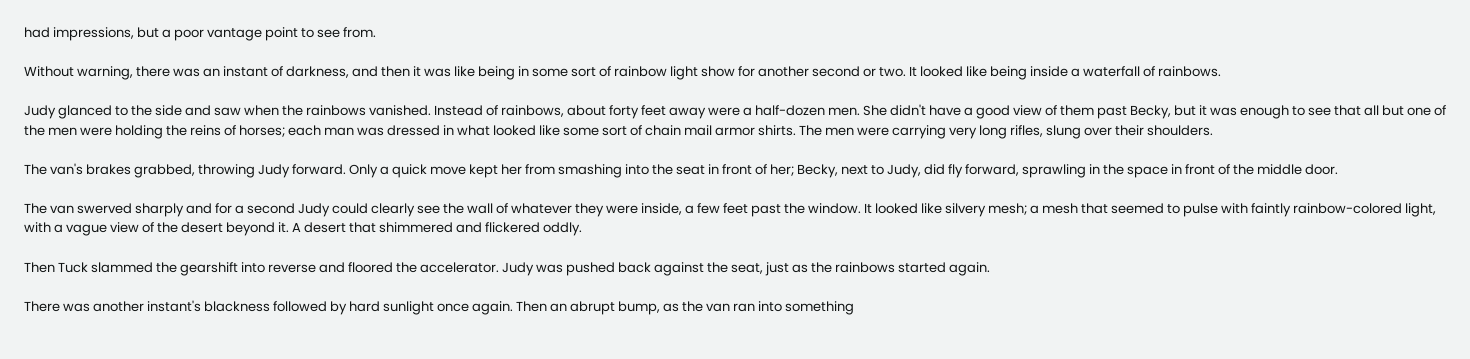had impressions, but a poor vantage point to see from.

Without warning, there was an instant of darkness, and then it was like being in some sort of rainbow light show for another second or two. It looked like being inside a waterfall of rainbows.

Judy glanced to the side and saw when the rainbows vanished. Instead of rainbows, about forty feet away were a half-dozen men. She didn't have a good view of them past Becky, but it was enough to see that all but one of the men were holding the reins of horses; each man was dressed in what looked like some sort of chain mail armor shirts. The men were carrying very long rifles, slung over their shoulders.

The van's brakes grabbed, throwing Judy forward. Only a quick move kept her from smashing into the seat in front of her; Becky, next to Judy, did fly forward, sprawling in the space in front of the middle door.

The van swerved sharply and for a second Judy could clearly see the wall of whatever they were inside, a few feet past the window. It looked like silvery mesh; a mesh that seemed to pulse with faintly rainbow-colored light, with a vague view of the desert beyond it. A desert that shimmered and flickered oddly.

Then Tuck slammed the gearshift into reverse and floored the accelerator. Judy was pushed back against the seat, just as the rainbows started again.

There was another instant's blackness followed by hard sunlight once again. Then an abrupt bump, as the van ran into something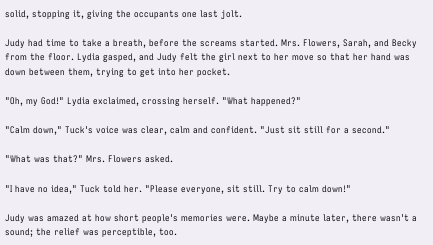solid, stopping it, giving the occupants one last jolt.

Judy had time to take a breath, before the screams started. Mrs. Flowers, Sarah, and Becky from the floor. Lydia gasped, and Judy felt the girl next to her move so that her hand was down between them, trying to get into her pocket.

"Oh, my God!" Lydia exclaimed, crossing herself. "What happened?"

"Calm down," Tuck's voice was clear, calm and confident. "Just sit still for a second."

"What was that?" Mrs. Flowers asked.

"I have no idea," Tuck told her. "Please everyone, sit still. Try to calm down!"

Judy was amazed at how short people's memories were. Maybe a minute later, there wasn't a sound; the relief was perceptible, too.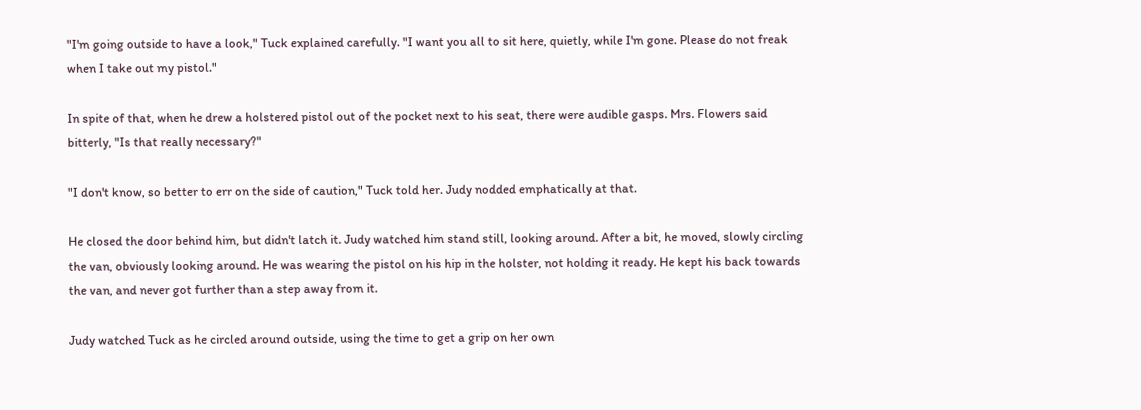"I'm going outside to have a look," Tuck explained carefully. "I want you all to sit here, quietly, while I'm gone. Please do not freak when I take out my pistol."

In spite of that, when he drew a holstered pistol out of the pocket next to his seat, there were audible gasps. Mrs. Flowers said bitterly, "Is that really necessary?"

"I don't know, so better to err on the side of caution," Tuck told her. Judy nodded emphatically at that.

He closed the door behind him, but didn't latch it. Judy watched him stand still, looking around. After a bit, he moved, slowly circling the van, obviously looking around. He was wearing the pistol on his hip in the holster, not holding it ready. He kept his back towards the van, and never got further than a step away from it.

Judy watched Tuck as he circled around outside, using the time to get a grip on her own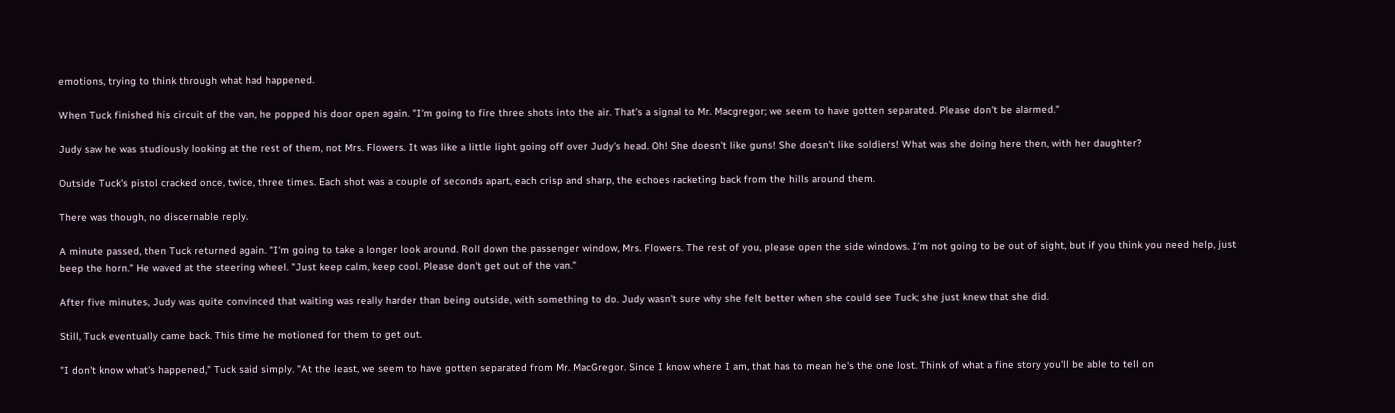emotions, trying to think through what had happened.

When Tuck finished his circuit of the van, he popped his door open again. "I'm going to fire three shots into the air. That's a signal to Mr. Macgregor; we seem to have gotten separated. Please don't be alarmed."

Judy saw he was studiously looking at the rest of them, not Mrs. Flowers. It was like a little light going off over Judy's head. Oh! She doesn't like guns! She doesn't like soldiers! What was she doing here then, with her daughter?

Outside Tuck's pistol cracked once, twice, three times. Each shot was a couple of seconds apart, each crisp and sharp, the echoes racketing back from the hills around them.

There was though, no discernable reply.

A minute passed, then Tuck returned again. "I'm going to take a longer look around. Roll down the passenger window, Mrs. Flowers. The rest of you, please open the side windows. I'm not going to be out of sight, but if you think you need help, just beep the horn." He waved at the steering wheel. "Just keep calm, keep cool. Please don't get out of the van."

After five minutes, Judy was quite convinced that waiting was really harder than being outside, with something to do. Judy wasn't sure why she felt better when she could see Tuck; she just knew that she did.

Still, Tuck eventually came back. This time he motioned for them to get out.

"I don't know what's happened," Tuck said simply. "At the least, we seem to have gotten separated from Mr. MacGregor. Since I know where I am, that has to mean he's the one lost. Think of what a fine story you'll be able to tell on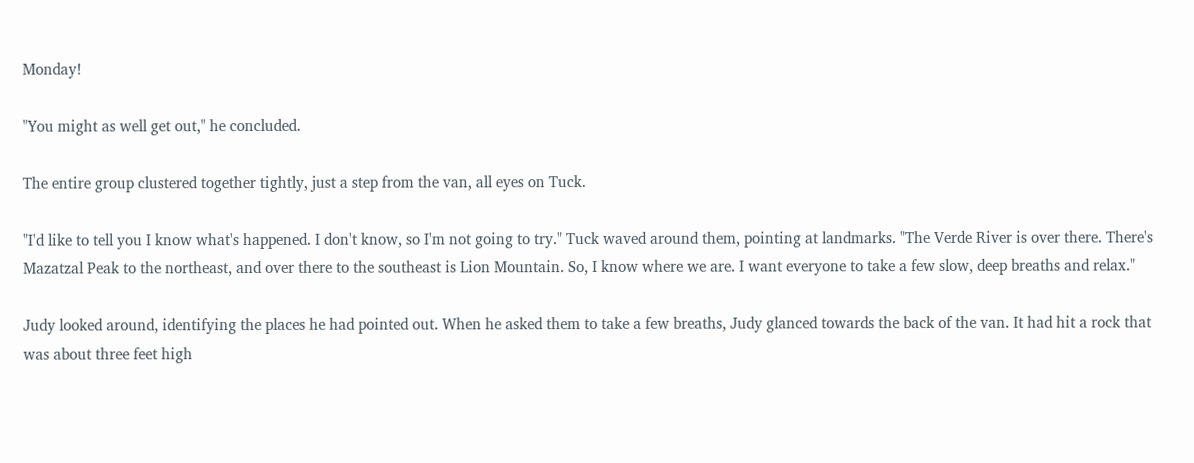Monday!

"You might as well get out," he concluded.

The entire group clustered together tightly, just a step from the van, all eyes on Tuck.

"I'd like to tell you I know what's happened. I don't know, so I'm not going to try." Tuck waved around them, pointing at landmarks. "The Verde River is over there. There's Mazatzal Peak to the northeast, and over there to the southeast is Lion Mountain. So, I know where we are. I want everyone to take a few slow, deep breaths and relax."

Judy looked around, identifying the places he had pointed out. When he asked them to take a few breaths, Judy glanced towards the back of the van. It had hit a rock that was about three feet high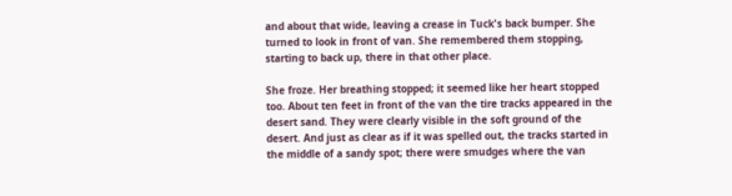and about that wide, leaving a crease in Tuck's back bumper. She turned to look in front of van. She remembered them stopping, starting to back up, there in that other place.

She froze. Her breathing stopped; it seemed like her heart stopped too. About ten feet in front of the van the tire tracks appeared in the desert sand. They were clearly visible in the soft ground of the desert. And just as clear as if it was spelled out, the tracks started in the middle of a sandy spot; there were smudges where the van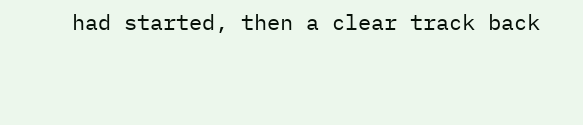had started, then a clear track back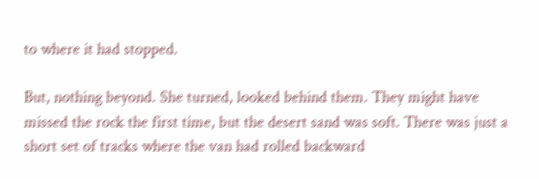to where it had stopped.

But, nothing beyond. She turned, looked behind them. They might have missed the rock the first time, but the desert sand was soft. There was just a short set of tracks where the van had rolled backward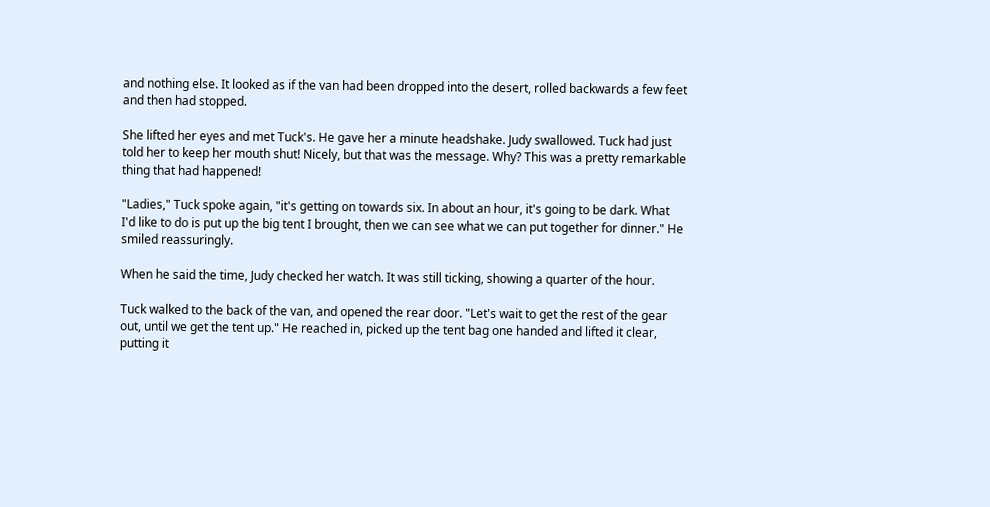and nothing else. It looked as if the van had been dropped into the desert, rolled backwards a few feet and then had stopped.

She lifted her eyes and met Tuck's. He gave her a minute headshake. Judy swallowed. Tuck had just told her to keep her mouth shut! Nicely, but that was the message. Why? This was a pretty remarkable thing that had happened!

"Ladies," Tuck spoke again, "it's getting on towards six. In about an hour, it's going to be dark. What I'd like to do is put up the big tent I brought, then we can see what we can put together for dinner." He smiled reassuringly.

When he said the time, Judy checked her watch. It was still ticking, showing a quarter of the hour.

Tuck walked to the back of the van, and opened the rear door. "Let's wait to get the rest of the gear out, until we get the tent up." He reached in, picked up the tent bag one handed and lifted it clear, putting it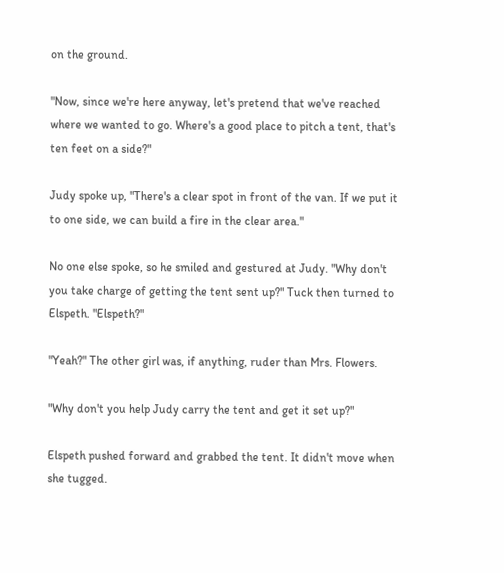on the ground.

"Now, since we're here anyway, let's pretend that we've reached where we wanted to go. Where's a good place to pitch a tent, that's ten feet on a side?"

Judy spoke up, "There's a clear spot in front of the van. If we put it to one side, we can build a fire in the clear area."

No one else spoke, so he smiled and gestured at Judy. "Why don't you take charge of getting the tent sent up?" Tuck then turned to Elspeth. "Elspeth?"

"Yeah?" The other girl was, if anything, ruder than Mrs. Flowers.

"Why don't you help Judy carry the tent and get it set up?"

Elspeth pushed forward and grabbed the tent. It didn't move when she tugged.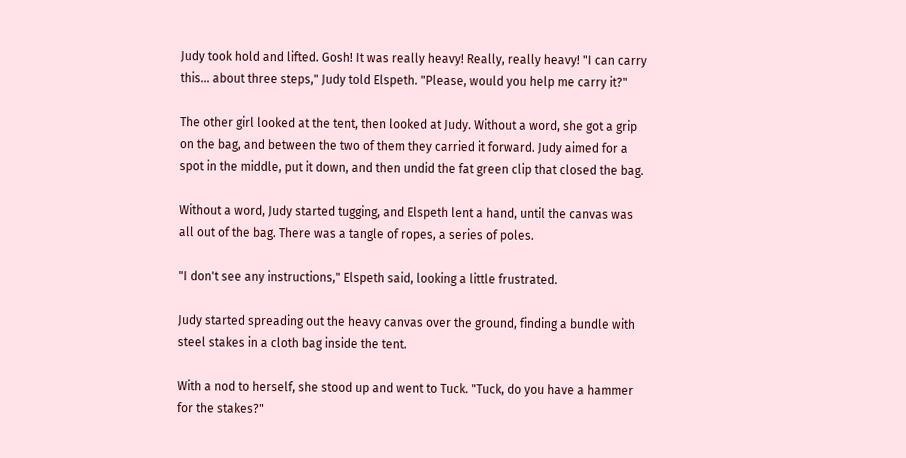Judy took hold and lifted. Gosh! It was really heavy! Really, really heavy! "I can carry this... about three steps," Judy told Elspeth. "Please, would you help me carry it?"

The other girl looked at the tent, then looked at Judy. Without a word, she got a grip on the bag, and between the two of them they carried it forward. Judy aimed for a spot in the middle, put it down, and then undid the fat green clip that closed the bag.

Without a word, Judy started tugging, and Elspeth lent a hand, until the canvas was all out of the bag. There was a tangle of ropes, a series of poles.

"I don't see any instructions," Elspeth said, looking a little frustrated.

Judy started spreading out the heavy canvas over the ground, finding a bundle with steel stakes in a cloth bag inside the tent.

With a nod to herself, she stood up and went to Tuck. "Tuck, do you have a hammer for the stakes?"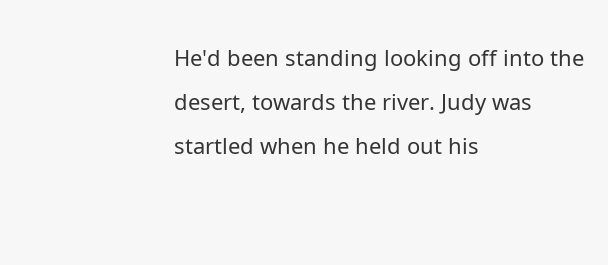He'd been standing looking off into the desert, towards the river. Judy was startled when he held out his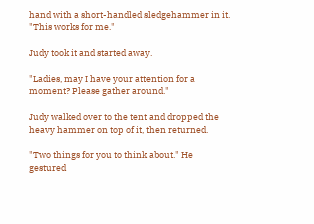hand with a short-handled sledgehammer in it. "This works for me."

Judy took it and started away.

"Ladies, may I have your attention for a moment? Please gather around."

Judy walked over to the tent and dropped the heavy hammer on top of it, then returned.

"Two things for you to think about." He gestured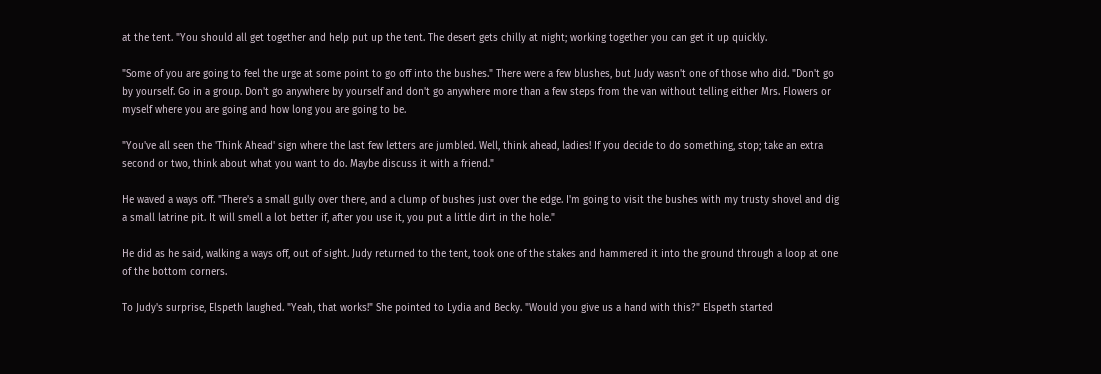at the tent. "You should all get together and help put up the tent. The desert gets chilly at night; working together you can get it up quickly.

"Some of you are going to feel the urge at some point to go off into the bushes." There were a few blushes, but Judy wasn't one of those who did. "Don't go by yourself. Go in a group. Don't go anywhere by yourself and don't go anywhere more than a few steps from the van without telling either Mrs. Flowers or myself where you are going and how long you are going to be.

"You've all seen the 'Think Ahead' sign where the last few letters are jumbled. Well, think ahead, ladies! If you decide to do something, stop; take an extra second or two, think about what you want to do. Maybe discuss it with a friend."

He waved a ways off. "There's a small gully over there, and a clump of bushes just over the edge. I'm going to visit the bushes with my trusty shovel and dig a small latrine pit. It will smell a lot better if, after you use it, you put a little dirt in the hole."

He did as he said, walking a ways off, out of sight. Judy returned to the tent, took one of the stakes and hammered it into the ground through a loop at one of the bottom corners.

To Judy's surprise, Elspeth laughed. "Yeah, that works!" She pointed to Lydia and Becky. "Would you give us a hand with this?" Elspeth started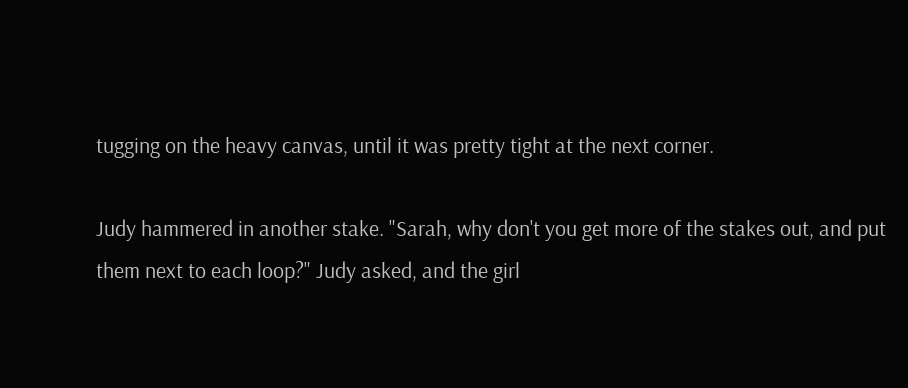tugging on the heavy canvas, until it was pretty tight at the next corner.

Judy hammered in another stake. "Sarah, why don't you get more of the stakes out, and put them next to each loop?" Judy asked, and the girl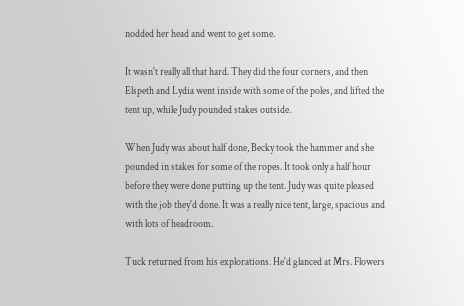nodded her head and went to get some.

It wasn't really all that hard. They did the four corners, and then Elspeth and Lydia went inside with some of the poles, and lifted the tent up, while Judy pounded stakes outside.

When Judy was about half done, Becky took the hammer and she pounded in stakes for some of the ropes. It took only a half hour before they were done putting up the tent. Judy was quite pleased with the job they'd done. It was a really nice tent, large, spacious and with lots of headroom.

Tuck returned from his explorations. He'd glanced at Mrs. Flowers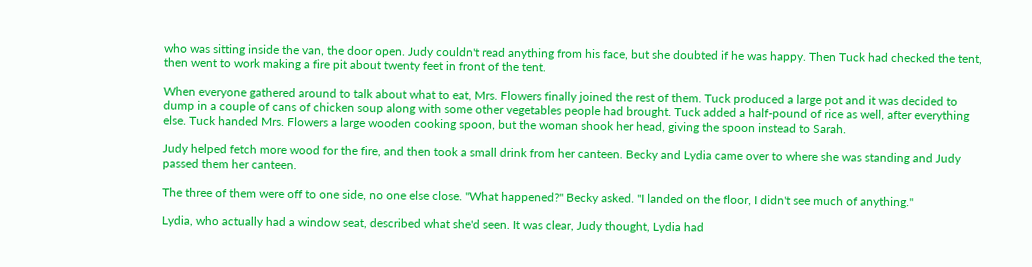who was sitting inside the van, the door open. Judy couldn't read anything from his face, but she doubted if he was happy. Then Tuck had checked the tent, then went to work making a fire pit about twenty feet in front of the tent.

When everyone gathered around to talk about what to eat, Mrs. Flowers finally joined the rest of them. Tuck produced a large pot and it was decided to dump in a couple of cans of chicken soup along with some other vegetables people had brought. Tuck added a half-pound of rice as well, after everything else. Tuck handed Mrs. Flowers a large wooden cooking spoon, but the woman shook her head, giving the spoon instead to Sarah.

Judy helped fetch more wood for the fire, and then took a small drink from her canteen. Becky and Lydia came over to where she was standing and Judy passed them her canteen.

The three of them were off to one side, no one else close. "What happened?" Becky asked. "I landed on the floor, I didn't see much of anything."

Lydia, who actually had a window seat, described what she'd seen. It was clear, Judy thought, Lydia had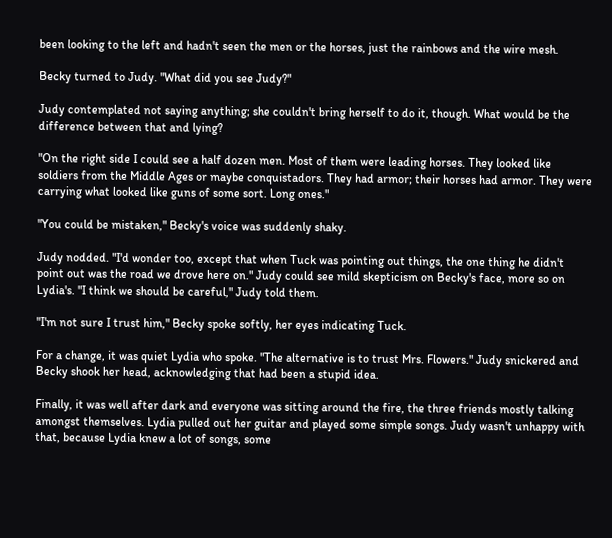been looking to the left and hadn't seen the men or the horses, just the rainbows and the wire mesh.

Becky turned to Judy. "What did you see Judy?"

Judy contemplated not saying anything; she couldn't bring herself to do it, though. What would be the difference between that and lying?

"On the right side I could see a half dozen men. Most of them were leading horses. They looked like soldiers from the Middle Ages or maybe conquistadors. They had armor; their horses had armor. They were carrying what looked like guns of some sort. Long ones."

"You could be mistaken," Becky's voice was suddenly shaky.

Judy nodded. "I'd wonder too, except that when Tuck was pointing out things, the one thing he didn't point out was the road we drove here on." Judy could see mild skepticism on Becky's face, more so on Lydia's. "I think we should be careful," Judy told them.

"I'm not sure I trust him," Becky spoke softly, her eyes indicating Tuck.

For a change, it was quiet Lydia who spoke. "The alternative is to trust Mrs. Flowers." Judy snickered and Becky shook her head, acknowledging that had been a stupid idea.

Finally, it was well after dark and everyone was sitting around the fire, the three friends mostly talking amongst themselves. Lydia pulled out her guitar and played some simple songs. Judy wasn't unhappy with that, because Lydia knew a lot of songs, some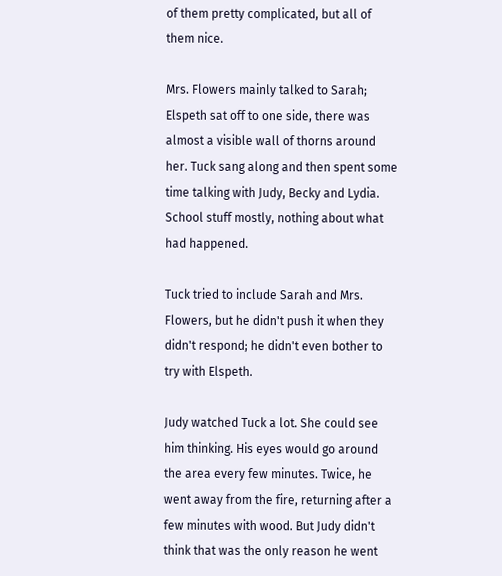of them pretty complicated, but all of them nice.

Mrs. Flowers mainly talked to Sarah; Elspeth sat off to one side, there was almost a visible wall of thorns around her. Tuck sang along and then spent some time talking with Judy, Becky and Lydia. School stuff mostly, nothing about what had happened.

Tuck tried to include Sarah and Mrs. Flowers, but he didn't push it when they didn't respond; he didn't even bother to try with Elspeth.

Judy watched Tuck a lot. She could see him thinking. His eyes would go around the area every few minutes. Twice, he went away from the fire, returning after a few minutes with wood. But Judy didn't think that was the only reason he went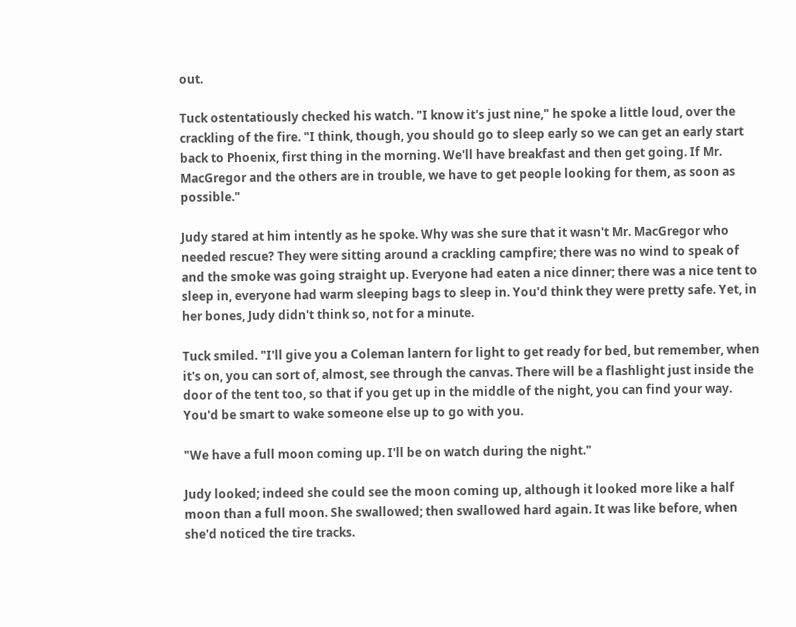out.

Tuck ostentatiously checked his watch. "I know it's just nine," he spoke a little loud, over the crackling of the fire. "I think, though, you should go to sleep early so we can get an early start back to Phoenix, first thing in the morning. We'll have breakfast and then get going. If Mr. MacGregor and the others are in trouble, we have to get people looking for them, as soon as possible."

Judy stared at him intently as he spoke. Why was she sure that it wasn't Mr. MacGregor who needed rescue? They were sitting around a crackling campfire; there was no wind to speak of and the smoke was going straight up. Everyone had eaten a nice dinner; there was a nice tent to sleep in, everyone had warm sleeping bags to sleep in. You'd think they were pretty safe. Yet, in her bones, Judy didn't think so, not for a minute.

Tuck smiled. "I'll give you a Coleman lantern for light to get ready for bed, but remember, when it's on, you can sort of, almost, see through the canvas. There will be a flashlight just inside the door of the tent too, so that if you get up in the middle of the night, you can find your way. You'd be smart to wake someone else up to go with you.

"We have a full moon coming up. I'll be on watch during the night."

Judy looked; indeed she could see the moon coming up, although it looked more like a half moon than a full moon. She swallowed; then swallowed hard again. It was like before, when she'd noticed the tire tracks.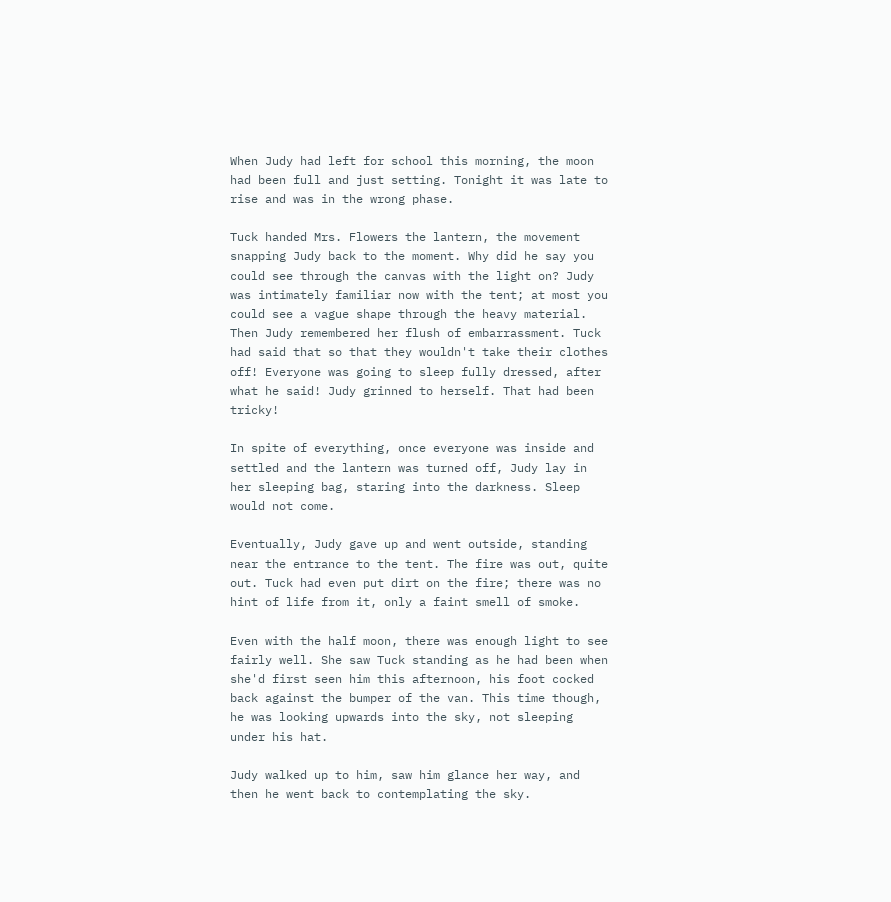When Judy had left for school this morning, the moon had been full and just setting. Tonight it was late to rise and was in the wrong phase.

Tuck handed Mrs. Flowers the lantern, the movement snapping Judy back to the moment. Why did he say you could see through the canvas with the light on? Judy was intimately familiar now with the tent; at most you could see a vague shape through the heavy material. Then Judy remembered her flush of embarrassment. Tuck had said that so that they wouldn't take their clothes off! Everyone was going to sleep fully dressed, after what he said! Judy grinned to herself. That had been tricky!

In spite of everything, once everyone was inside and settled and the lantern was turned off, Judy lay in her sleeping bag, staring into the darkness. Sleep would not come.

Eventually, Judy gave up and went outside, standing near the entrance to the tent. The fire was out, quite out. Tuck had even put dirt on the fire; there was no hint of life from it, only a faint smell of smoke.

Even with the half moon, there was enough light to see fairly well. She saw Tuck standing as he had been when she'd first seen him this afternoon, his foot cocked back against the bumper of the van. This time though, he was looking upwards into the sky, not sleeping under his hat.

Judy walked up to him, saw him glance her way, and then he went back to contemplating the sky.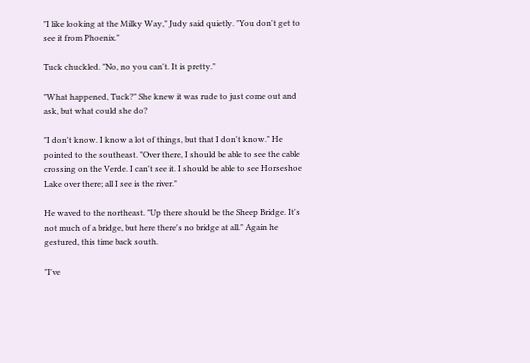"I like looking at the Milky Way," Judy said quietly. "You don't get to see it from Phoenix."

Tuck chuckled. "No, no you can't. It is pretty."

"What happened, Tuck?" She knew it was rude to just come out and ask, but what could she do?

"I don't know. I know a lot of things, but that I don't know." He pointed to the southeast. "Over there, I should be able to see the cable crossing on the Verde. I can't see it. I should be able to see Horseshoe Lake over there; all I see is the river."

He waved to the northeast. "Up there should be the Sheep Bridge. It's not much of a bridge, but here there's no bridge at all." Again he gestured, this time back south.

"I've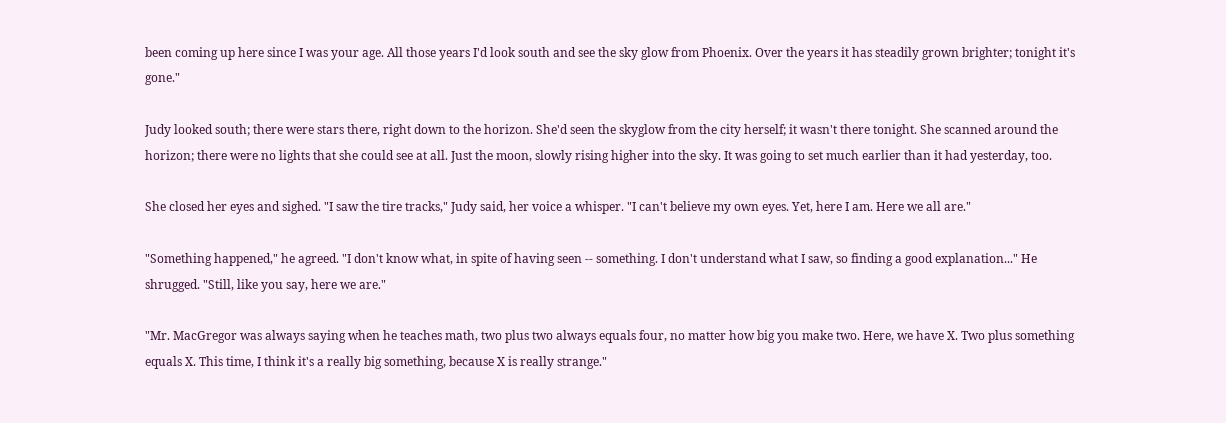been coming up here since I was your age. All those years I'd look south and see the sky glow from Phoenix. Over the years it has steadily grown brighter; tonight it's gone."

Judy looked south; there were stars there, right down to the horizon. She'd seen the skyglow from the city herself; it wasn't there tonight. She scanned around the horizon; there were no lights that she could see at all. Just the moon, slowly rising higher into the sky. It was going to set much earlier than it had yesterday, too.

She closed her eyes and sighed. "I saw the tire tracks," Judy said, her voice a whisper. "I can't believe my own eyes. Yet, here I am. Here we all are."

"Something happened," he agreed. "I don't know what, in spite of having seen -- something. I don't understand what I saw, so finding a good explanation..." He shrugged. "Still, like you say, here we are."

"Mr. MacGregor was always saying when he teaches math, two plus two always equals four, no matter how big you make two. Here, we have X. Two plus something equals X. This time, I think it's a really big something, because X is really strange."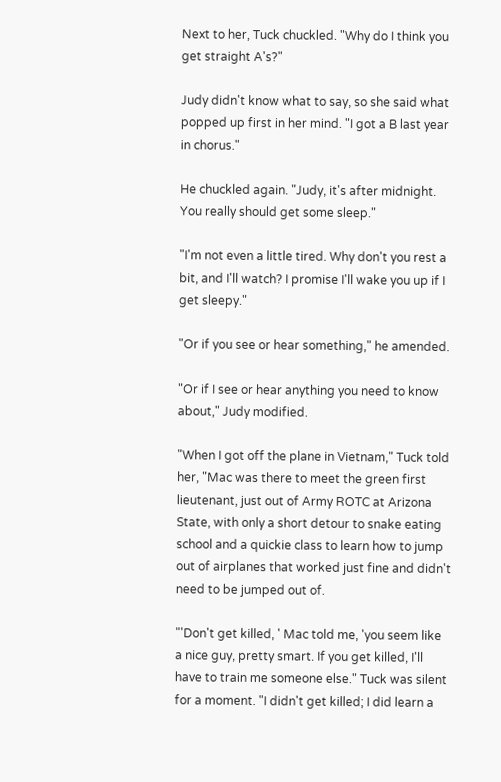Next to her, Tuck chuckled. "Why do I think you get straight A's?"

Judy didn't know what to say, so she said what popped up first in her mind. "I got a B last year in chorus."

He chuckled again. "Judy, it's after midnight. You really should get some sleep."

"I'm not even a little tired. Why don't you rest a bit, and I'll watch? I promise I'll wake you up if I get sleepy."

"Or if you see or hear something," he amended.

"Or if I see or hear anything you need to know about," Judy modified.

"When I got off the plane in Vietnam," Tuck told her, "Mac was there to meet the green first lieutenant, just out of Army ROTC at Arizona State, with only a short detour to snake eating school and a quickie class to learn how to jump out of airplanes that worked just fine and didn't need to be jumped out of.

"'Don't get killed, ' Mac told me, 'you seem like a nice guy, pretty smart. If you get killed, I'll have to train me someone else." Tuck was silent for a moment. "I didn't get killed; I did learn a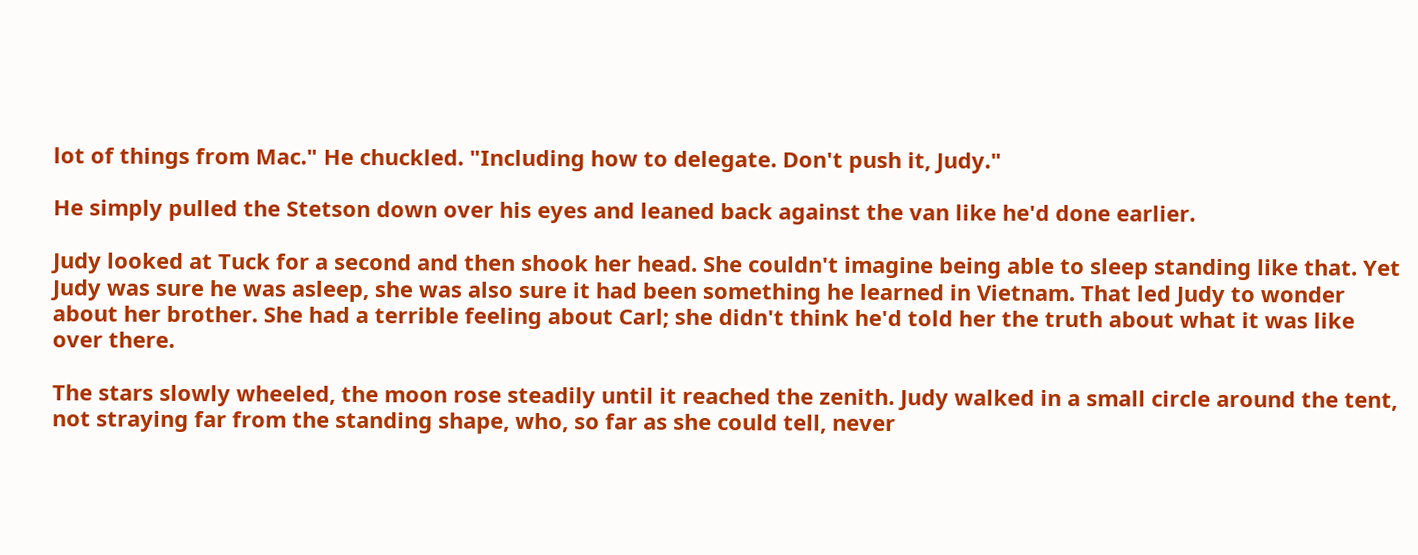lot of things from Mac." He chuckled. "Including how to delegate. Don't push it, Judy."

He simply pulled the Stetson down over his eyes and leaned back against the van like he'd done earlier.

Judy looked at Tuck for a second and then shook her head. She couldn't imagine being able to sleep standing like that. Yet Judy was sure he was asleep, she was also sure it had been something he learned in Vietnam. That led Judy to wonder about her brother. She had a terrible feeling about Carl; she didn't think he'd told her the truth about what it was like over there.

The stars slowly wheeled, the moon rose steadily until it reached the zenith. Judy walked in a small circle around the tent, not straying far from the standing shape, who, so far as she could tell, never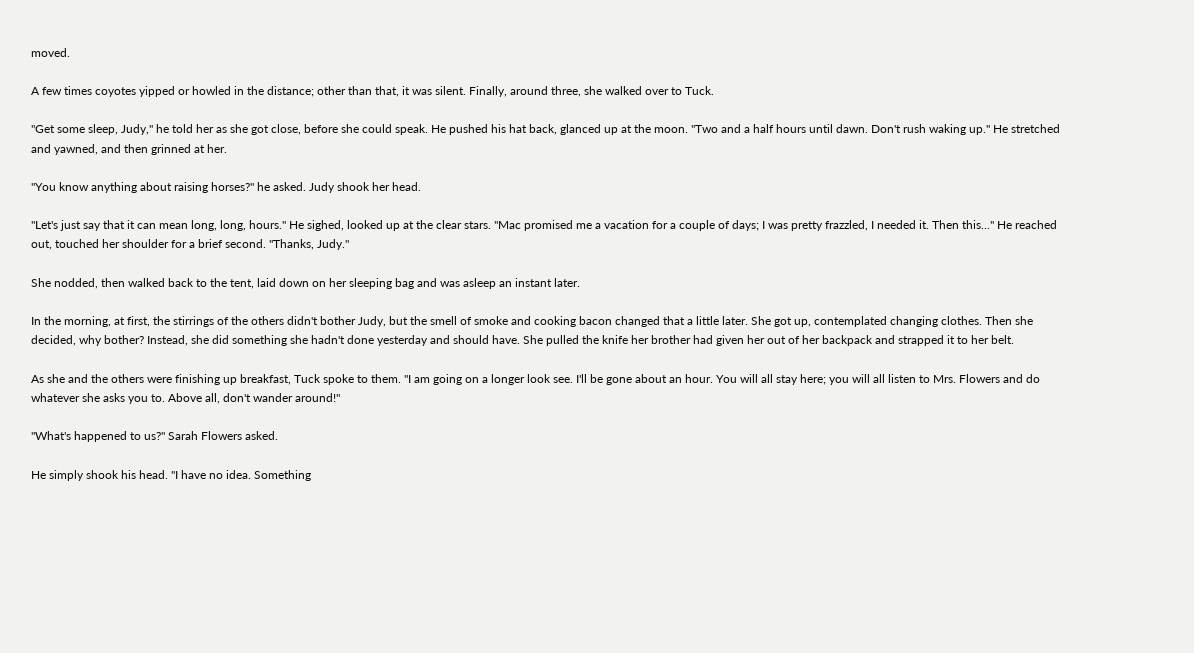moved.

A few times coyotes yipped or howled in the distance; other than that, it was silent. Finally, around three, she walked over to Tuck.

"Get some sleep, Judy," he told her as she got close, before she could speak. He pushed his hat back, glanced up at the moon. "Two and a half hours until dawn. Don't rush waking up." He stretched and yawned, and then grinned at her.

"You know anything about raising horses?" he asked. Judy shook her head.

"Let's just say that it can mean long, long, hours." He sighed, looked up at the clear stars. "Mac promised me a vacation for a couple of days; I was pretty frazzled, I needed it. Then this..." He reached out, touched her shoulder for a brief second. "Thanks, Judy."

She nodded, then walked back to the tent, laid down on her sleeping bag and was asleep an instant later.

In the morning, at first, the stirrings of the others didn't bother Judy, but the smell of smoke and cooking bacon changed that a little later. She got up, contemplated changing clothes. Then she decided, why bother? Instead, she did something she hadn't done yesterday and should have. She pulled the knife her brother had given her out of her backpack and strapped it to her belt.

As she and the others were finishing up breakfast, Tuck spoke to them. "I am going on a longer look see. I'll be gone about an hour. You will all stay here; you will all listen to Mrs. Flowers and do whatever she asks you to. Above all, don't wander around!"

"What's happened to us?" Sarah Flowers asked.

He simply shook his head. "I have no idea. Something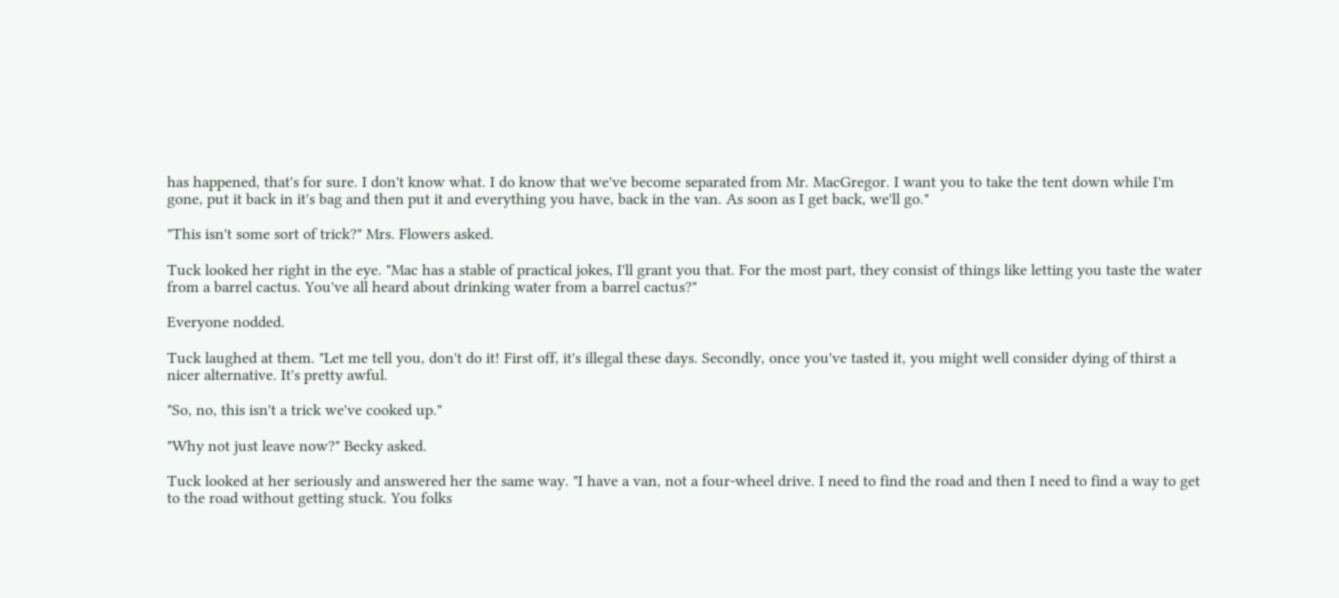has happened, that's for sure. I don't know what. I do know that we've become separated from Mr. MacGregor. I want you to take the tent down while I'm gone, put it back in it's bag and then put it and everything you have, back in the van. As soon as I get back, we'll go."

"This isn't some sort of trick?" Mrs. Flowers asked.

Tuck looked her right in the eye. "Mac has a stable of practical jokes, I'll grant you that. For the most part, they consist of things like letting you taste the water from a barrel cactus. You've all heard about drinking water from a barrel cactus?"

Everyone nodded.

Tuck laughed at them. "Let me tell you, don't do it! First off, it's illegal these days. Secondly, once you've tasted it, you might well consider dying of thirst a nicer alternative. It's pretty awful.

"So, no, this isn't a trick we've cooked up."

"Why not just leave now?" Becky asked.

Tuck looked at her seriously and answered her the same way. "I have a van, not a four-wheel drive. I need to find the road and then I need to find a way to get to the road without getting stuck. You folks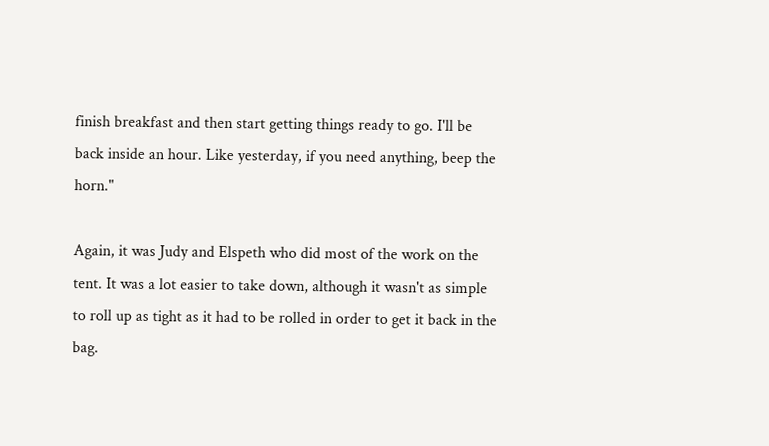finish breakfast and then start getting things ready to go. I'll be back inside an hour. Like yesterday, if you need anything, beep the horn."

Again, it was Judy and Elspeth who did most of the work on the tent. It was a lot easier to take down, although it wasn't as simple to roll up as tight as it had to be rolled in order to get it back in the bag.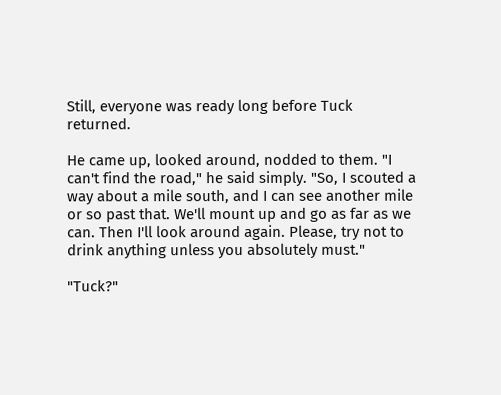Still, everyone was ready long before Tuck returned.

He came up, looked around, nodded to them. "I can't find the road," he said simply. "So, I scouted a way about a mile south, and I can see another mile or so past that. We'll mount up and go as far as we can. Then I'll look around again. Please, try not to drink anything unless you absolutely must."

"Tuck?"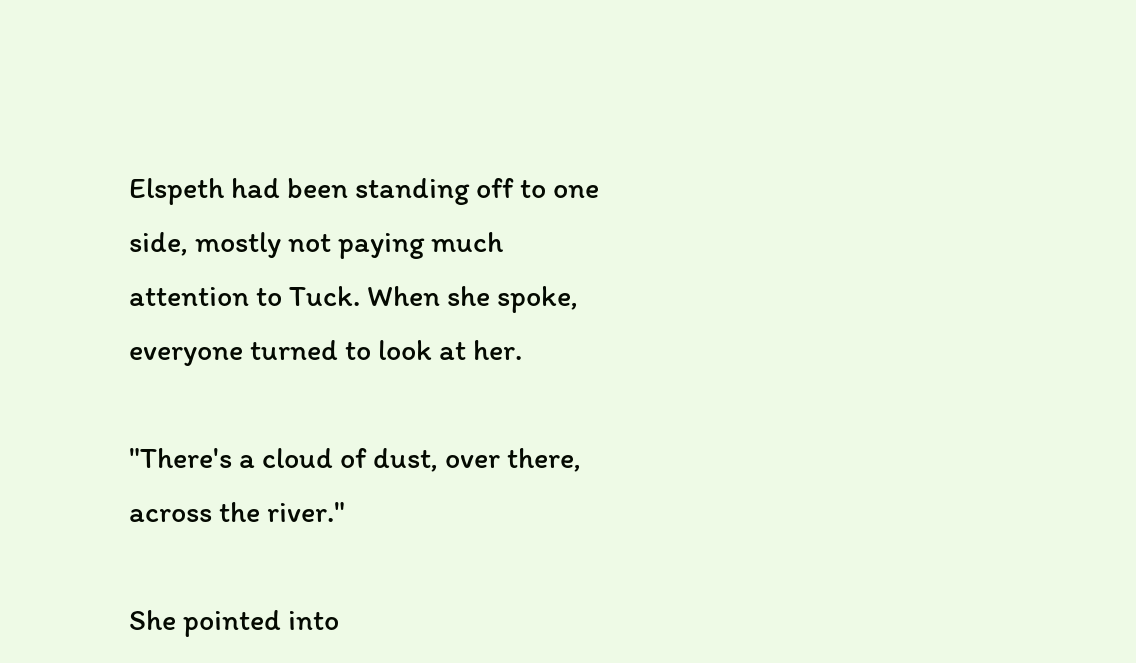Elspeth had been standing off to one side, mostly not paying much attention to Tuck. When she spoke, everyone turned to look at her.

"There's a cloud of dust, over there, across the river."

She pointed into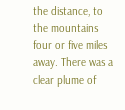the distance, to the mountains four or five miles away. There was a clear plume of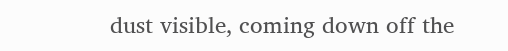dust visible, coming down off the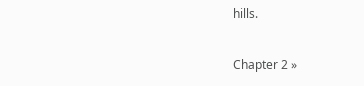hills.

Chapter 2 »